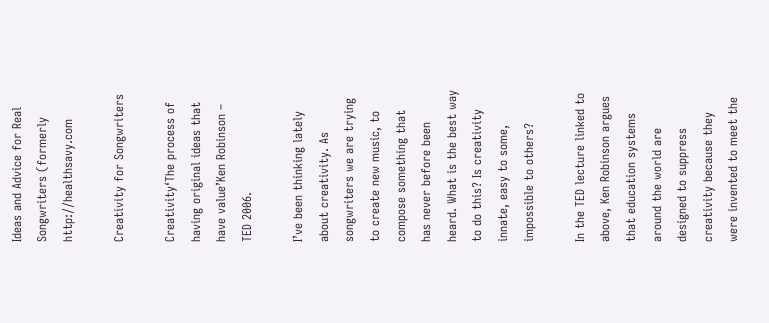Ideas and Advice for Real Songwriters (formerly http://healthsavy.com

Creativity for Songwriters

Creativity‘The process of having original ideas that have value’Ken Robinson – TED 2006.

I’ve been thinking lately about creativity. As songwriters we are trying to create new music, to compose something that has never before been heard. What is the best way to do this? Is creativity innate, easy to some, impossible to others?

In the TED lecture linked to above, Ken Robinson argues that education systems around the world are designed to suppress creativity because they were invented to meet the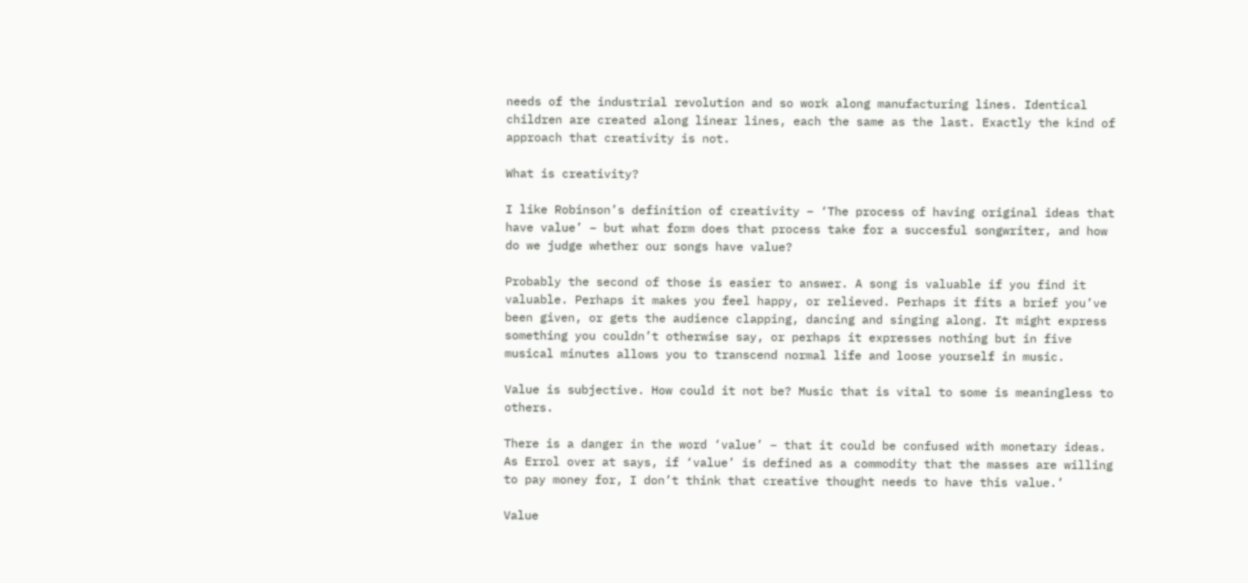needs of the industrial revolution and so work along manufacturing lines. Identical children are created along linear lines, each the same as the last. Exactly the kind of approach that creativity is not.

What is creativity?

I like Robinson’s definition of creativity – ‘The process of having original ideas that have value’ – but what form does that process take for a succesful songwriter, and how do we judge whether our songs have value?

Probably the second of those is easier to answer. A song is valuable if you find it valuable. Perhaps it makes you feel happy, or relieved. Perhaps it fits a brief you’ve been given, or gets the audience clapping, dancing and singing along. It might express something you couldn’t otherwise say, or perhaps it expresses nothing but in five musical minutes allows you to transcend normal life and loose yourself in music.

Value is subjective. How could it not be? Music that is vital to some is meaningless to others.

There is a danger in the word ‘value’ – that it could be confused with monetary ideas. As Errol over at says, if ‘value’ is defined as a commodity that the masses are willing to pay money for, I don’t think that creative thought needs to have this value.’

Value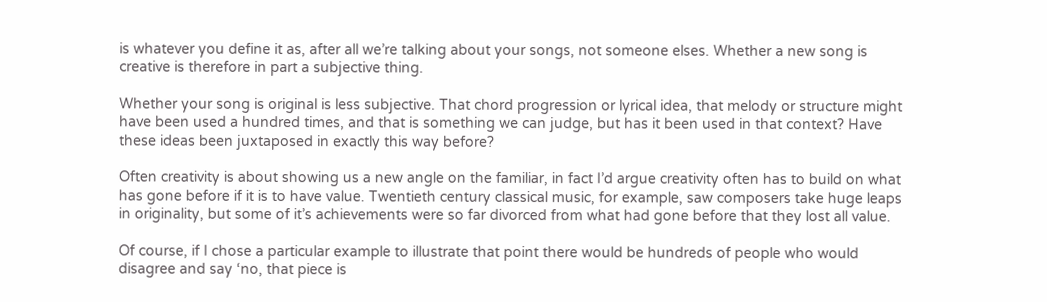is whatever you define it as, after all we’re talking about your songs, not someone elses. Whether a new song is creative is therefore in part a subjective thing.

Whether your song is original is less subjective. That chord progression or lyrical idea, that melody or structure might have been used a hundred times, and that is something we can judge, but has it been used in that context? Have these ideas been juxtaposed in exactly this way before?

Often creativity is about showing us a new angle on the familiar, in fact I’d argue creativity often has to build on what has gone before if it is to have value. Twentieth century classical music, for example, saw composers take huge leaps in originality, but some of it’s achievements were so far divorced from what had gone before that they lost all value.

Of course, if I chose a particular example to illustrate that point there would be hundreds of people who would disagree and say ‘no, that piece is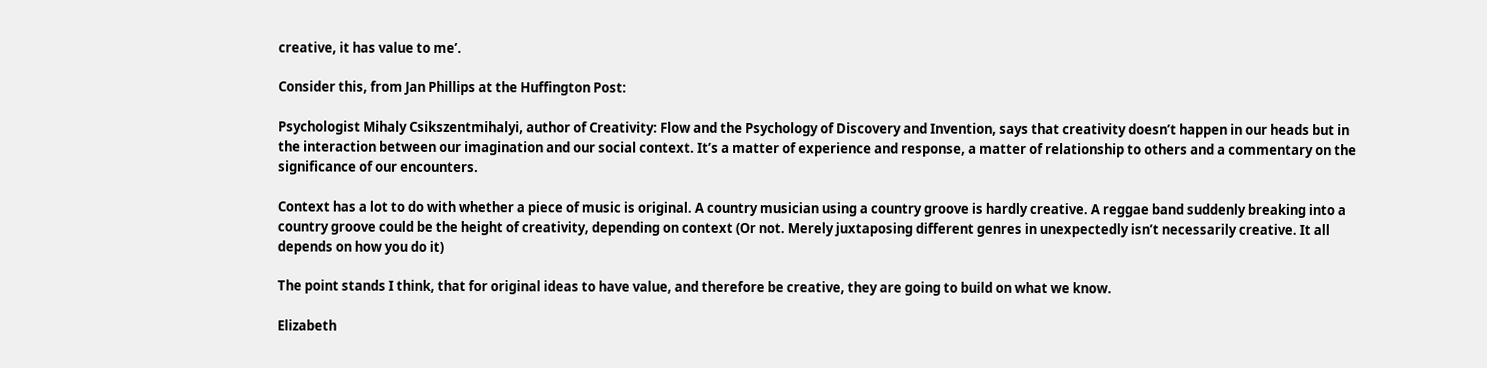creative, it has value to me’.

Consider this, from Jan Phillips at the Huffington Post:

Psychologist Mihaly Csikszentmihalyi, author of Creativity: Flow and the Psychology of Discovery and Invention, says that creativity doesn’t happen in our heads but in the interaction between our imagination and our social context. It’s a matter of experience and response, a matter of relationship to others and a commentary on the significance of our encounters.

Context has a lot to do with whether a piece of music is original. A country musician using a country groove is hardly creative. A reggae band suddenly breaking into a country groove could be the height of creativity, depending on context (Or not. Merely juxtaposing different genres in unexpectedly isn’t necessarily creative. It all depends on how you do it)

The point stands I think, that for original ideas to have value, and therefore be creative, they are going to build on what we know.

Elizabeth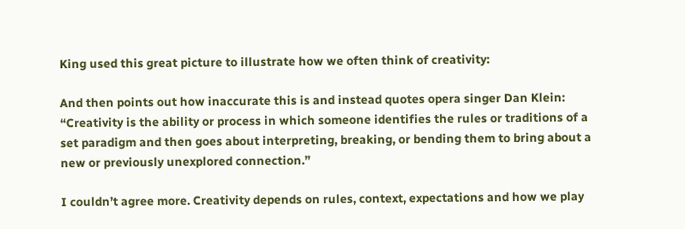King used this great picture to illustrate how we often think of creativity:

And then points out how inaccurate this is and instead quotes opera singer Dan Klein: “Creativity is the ability or process in which someone identifies the rules or traditions of a set paradigm and then goes about interpreting, breaking, or bending them to bring about a new or previously unexplored connection.”

I couldn’t agree more. Creativity depends on rules, context, expectations and how we play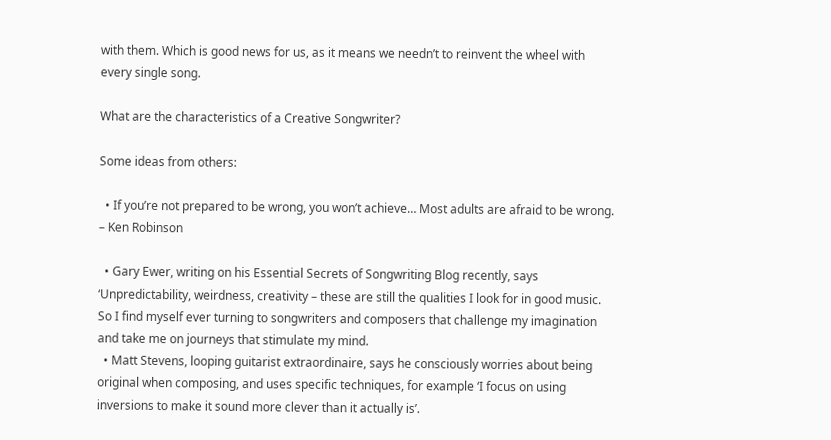with them. Which is good news for us, as it means we needn’t to reinvent the wheel with every single song.

What are the characteristics of a Creative Songwriter?

Some ideas from others:

  • If you’re not prepared to be wrong, you won’t achieve… Most adults are afraid to be wrong. – Ken Robinson

  • Gary Ewer, writing on his Essential Secrets of Songwriting Blog recently, says ‘Unpredictability, weirdness, creativity – these are still the qualities I look for in good music. So I find myself ever turning to songwriters and composers that challenge my imagination and take me on journeys that stimulate my mind.
  • Matt Stevens, looping guitarist extraordinaire, says he consciously worries about being original when composing, and uses specific techniques, for example ‘I focus on using inversions to make it sound more clever than it actually is’.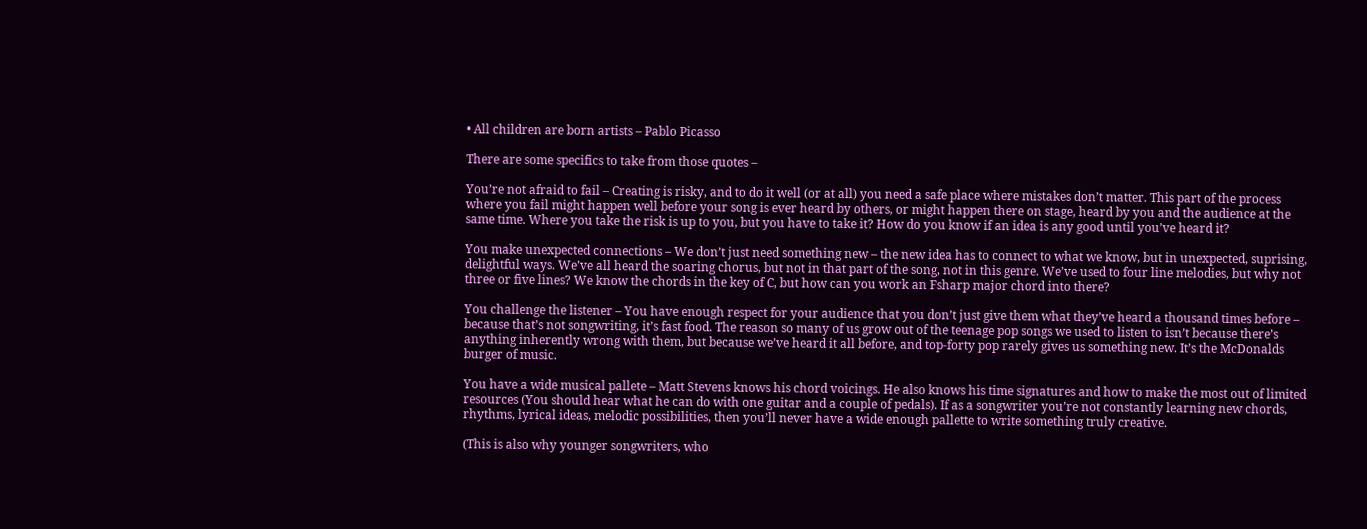• All children are born artists – Pablo Picasso

There are some specifics to take from those quotes –

You’re not afraid to fail – Creating is risky, and to do it well (or at all) you need a safe place where mistakes don’t matter. This part of the process where you fail might happen well before your song is ever heard by others, or might happen there on stage, heard by you and the audience at the same time. Where you take the risk is up to you, but you have to take it? How do you know if an idea is any good until you’ve heard it?

You make unexpected connections – We don’t just need something new – the new idea has to connect to what we know, but in unexpected, suprising, delightful ways. We’ve all heard the soaring chorus, but not in that part of the song, not in this genre. We’ve used to four line melodies, but why not three or five lines? We know the chords in the key of C, but how can you work an Fsharp major chord into there?

You challenge the listener – You have enough respect for your audience that you don’t just give them what they’ve heard a thousand times before – because that’s not songwriting, it’s fast food. The reason so many of us grow out of the teenage pop songs we used to listen to isn’t because there’s anything inherently wrong with them, but because we’ve heard it all before, and top-forty pop rarely gives us something new. It’s the McDonalds burger of music.

You have a wide musical pallete – Matt Stevens knows his chord voicings. He also knows his time signatures and how to make the most out of limited resources (You should hear what he can do with one guitar and a couple of pedals). If as a songwriter you’re not constantly learning new chords, rhythms, lyrical ideas, melodic possibilities, then you’ll never have a wide enough pallette to write something truly creative.

(This is also why younger songwriters, who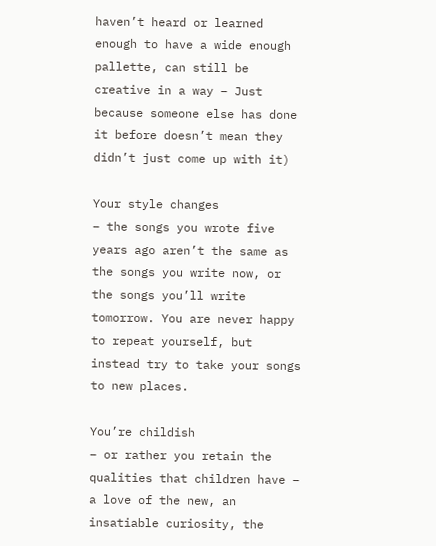haven’t heard or learned enough to have a wide enough pallette, can still be creative in a way – Just because someone else has done it before doesn’t mean they didn’t just come up with it)

Your style changes
– the songs you wrote five years ago aren’t the same as the songs you write now, or the songs you’ll write tomorrow. You are never happy to repeat yourself, but instead try to take your songs to new places.

You’re childish
– or rather you retain the qualities that children have – a love of the new, an insatiable curiosity, the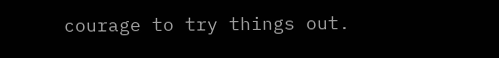courage to try things out.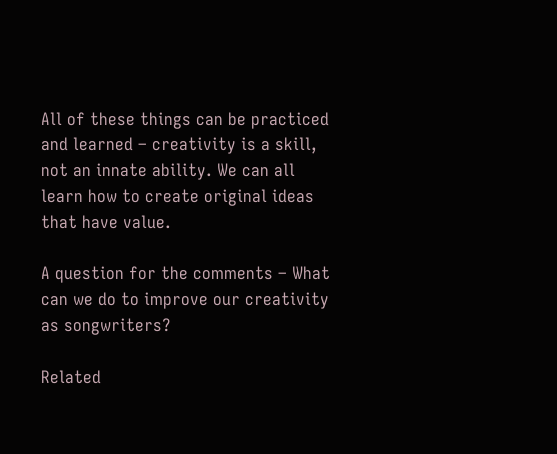All of these things can be practiced and learned – creativity is a skill, not an innate ability. We can all learn how to create original ideas that have value.

A question for the comments – What can we do to improve our creativity as songwriters?

Related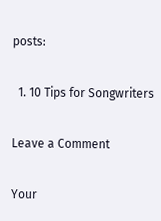posts:

  1. 10 Tips for Songwriters

Leave a Comment

Your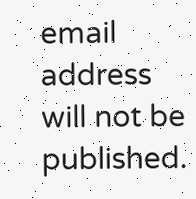email address will not be published.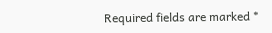Required fields are marked *